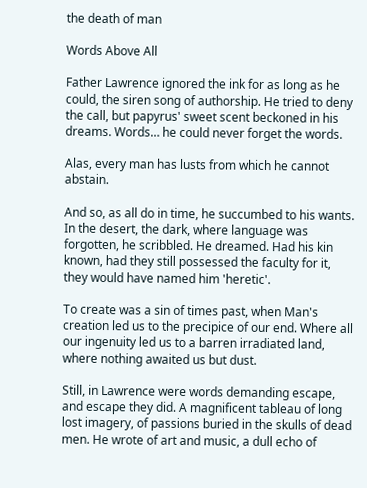the death of man

Words Above All

Father Lawrence ignored the ink for as long as he could, the siren song of authorship. He tried to deny the call, but papyrus' sweet scent beckoned in his dreams. Words… he could never forget the words.

Alas, every man has lusts from which he cannot abstain.

And so, as all do in time, he succumbed to his wants. In the desert, the dark, where language was forgotten, he scribbled. He dreamed. Had his kin known, had they still possessed the faculty for it, they would have named him 'heretic'.

To create was a sin of times past, when Man's creation led us to the precipice of our end. Where all our ingenuity led us to a barren irradiated land, where nothing awaited us but dust.

Still, in Lawrence were words demanding escape, and escape they did. A magnificent tableau of long lost imagery, of passions buried in the skulls of dead men. He wrote of art and music, a dull echo of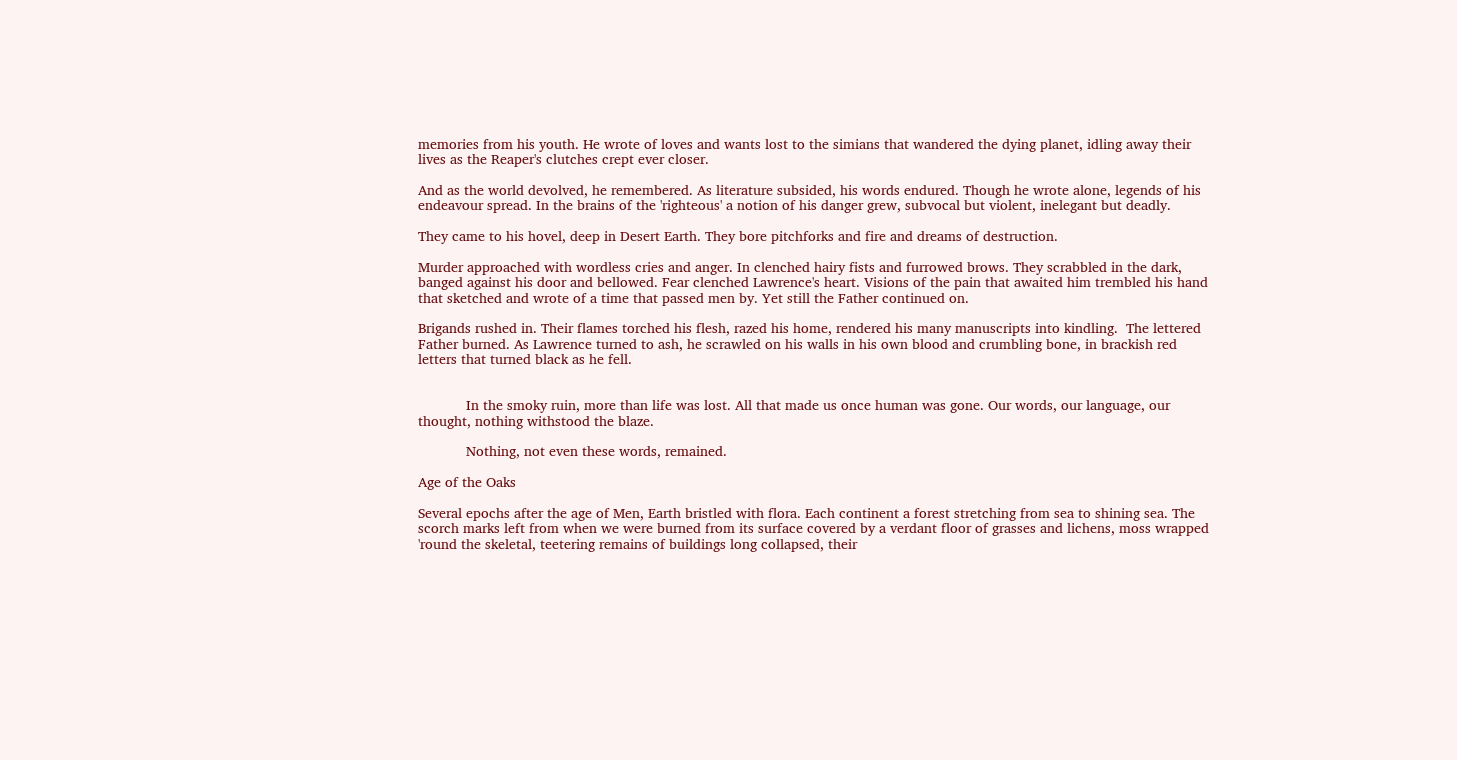memories from his youth. He wrote of loves and wants lost to the simians that wandered the dying planet, idling away their lives as the Reaper's clutches crept ever closer.

And as the world devolved, he remembered. As literature subsided, his words endured. Though he wrote alone, legends of his endeavour spread. In the brains of the 'righteous' a notion of his danger grew, subvocal but violent, inelegant but deadly.

They came to his hovel, deep in Desert Earth. They bore pitchforks and fire and dreams of destruction.

Murder approached with wordless cries and anger. In clenched hairy fists and furrowed brows. They scrabbled in the dark, banged against his door and bellowed. Fear clenched Lawrence's heart. Visions of the pain that awaited him trembled his hand that sketched and wrote of a time that passed men by. Yet still the Father continued on.

Brigands rushed in. Their flames torched his flesh, razed his home, rendered his many manuscripts into kindling.  The lettered Father burned. As Lawrence turned to ash, he scrawled on his walls in his own blood and crumbling bone, in brackish red letters that turned black as he fell.


            In the smoky ruin, more than life was lost. All that made us once human was gone. Our words, our language, our thought, nothing withstood the blaze.

            Nothing, not even these words, remained.

Age of the Oaks

Several epochs after the age of Men, Earth bristled with flora. Each continent a forest stretching from sea to shining sea. The scorch marks left from when we were burned from its surface covered by a verdant floor of grasses and lichens, moss wrapped 'round the skeletal, teetering remains of buildings long collapsed, their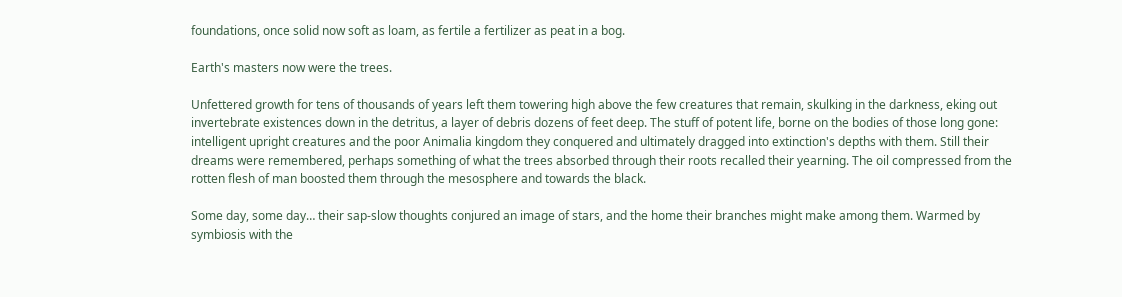foundations, once solid now soft as loam, as fertile a fertilizer as peat in a bog.

Earth's masters now were the trees.

Unfettered growth for tens of thousands of years left them towering high above the few creatures that remain, skulking in the darkness, eking out invertebrate existences down in the detritus, a layer of debris dozens of feet deep. The stuff of potent life, borne on the bodies of those long gone: intelligent upright creatures and the poor Animalia kingdom they conquered and ultimately dragged into extinction's depths with them. Still their dreams were remembered, perhaps something of what the trees absorbed through their roots recalled their yearning. The oil compressed from the rotten flesh of man boosted them through the mesosphere and towards the black.

Some day, some day… their sap-slow thoughts conjured an image of stars, and the home their branches might make among them. Warmed by symbiosis with the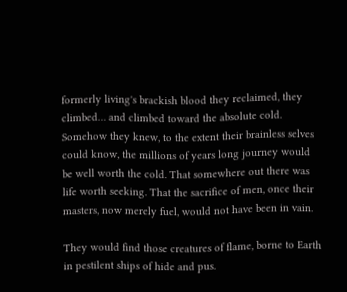formerly living's brackish blood they reclaimed, they climbed… and climbed toward the absolute cold. Somehow they knew, to the extent their brainless selves could know, the millions of years long journey would be well worth the cold. That somewhere out there was life worth seeking. That the sacrifice of men, once their masters, now merely fuel, would not have been in vain.

They would find those creatures of flame, borne to Earth in pestilent ships of hide and pus.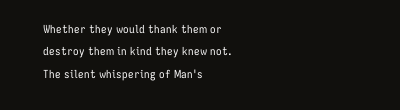Whether they would thank them or destroy them in kind they knew not. The silent whispering of Man's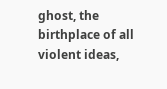ghost, the birthplace of all violent ideas,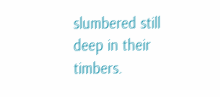slumbered still deep in their timbers.